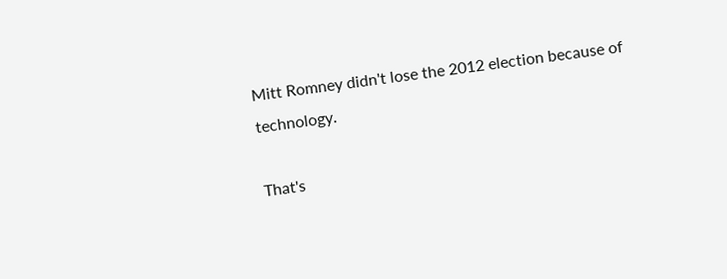Mitt Romney didn't lose the 2012 election because of technology.

That's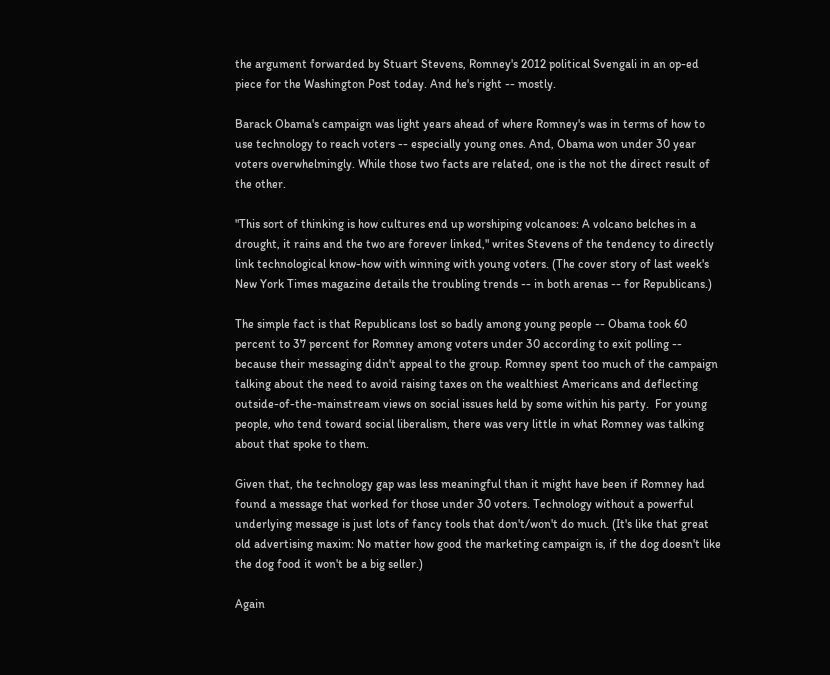the argument forwarded by Stuart Stevens, Romney's 2012 political Svengali in an op-ed piece for the Washington Post today. And he's right -- mostly.

Barack Obama's campaign was light years ahead of where Romney's was in terms of how to use technology to reach voters -- especially young ones. And, Obama won under 30 year voters overwhelmingly. While those two facts are related, one is the not the direct result of the other.

"This sort of thinking is how cultures end up worshiping volcanoes: A volcano belches in a drought, it rains and the two are forever linked," writes Stevens of the tendency to directly link technological know-how with winning with young voters. (The cover story of last week's New York Times magazine details the troubling trends -- in both arenas -- for Republicans.)

The simple fact is that Republicans lost so badly among young people -- Obama took 60 percent to 37 percent for Romney among voters under 30 according to exit polling -- because their messaging didn't appeal to the group. Romney spent too much of the campaign talking about the need to avoid raising taxes on the wealthiest Americans and deflecting outside-of-the-mainstream views on social issues held by some within his party.  For young people, who tend toward social liberalism, there was very little in what Romney was talking about that spoke to them.

Given that, the technology gap was less meaningful than it might have been if Romney had found a message that worked for those under 30 voters. Technology without a powerful underlying message is just lots of fancy tools that don't/won't do much. (It's like that great old advertising maxim: No matter how good the marketing campaign is, if the dog doesn't like the dog food it won't be a big seller.)

Again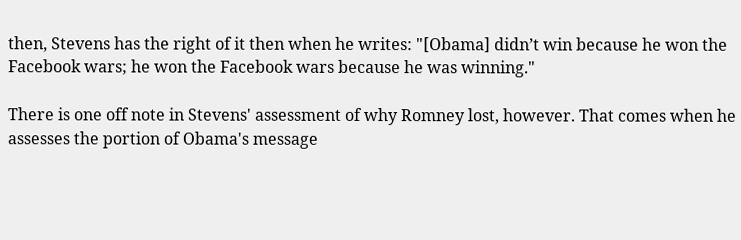then, Stevens has the right of it then when he writes: "[Obama] didn’t win because he won the Facebook wars; he won the Facebook wars because he was winning."

There is one off note in Stevens' assessment of why Romney lost, however. That comes when he assesses the portion of Obama's message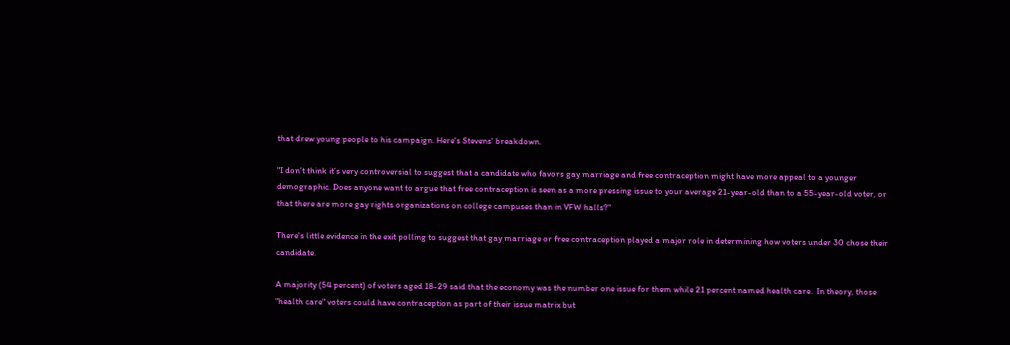that drew young people to his campaign. Here's Stevens' breakdown.

"I don’t think it’s very controversial to suggest that a candidate who favors gay marriage and free contraception might have more appeal to a younger demographic. Does anyone want to argue that free contraception is seen as a more pressing issue to your average 21-year-old than to a 55-year-old voter, or that there are more gay rights organizations on college campuses than in VFW halls?"

There's little evidence in the exit polling to suggest that gay marriage or free contraception played a major role in determining how voters under 30 chose their candidate.

A majority (54 percent) of voters aged 18-29 said that the economy was the number one issue for them while 21 percent named health care.  In theory, those "health care" voters could have contraception as part of their issue matrix but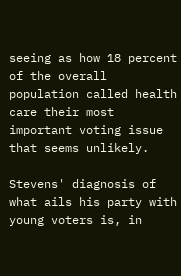seeing as how 18 percent of the overall population called health care their most important voting issue that seems unlikely.

Stevens' diagnosis of what ails his party with young voters is, in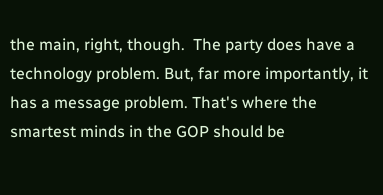the main, right, though.  The party does have a technology problem. But, far more importantly, it has a message problem. That's where the smartest minds in the GOP should be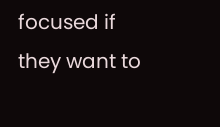focused if they want to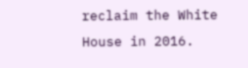reclaim the White House in 2016.